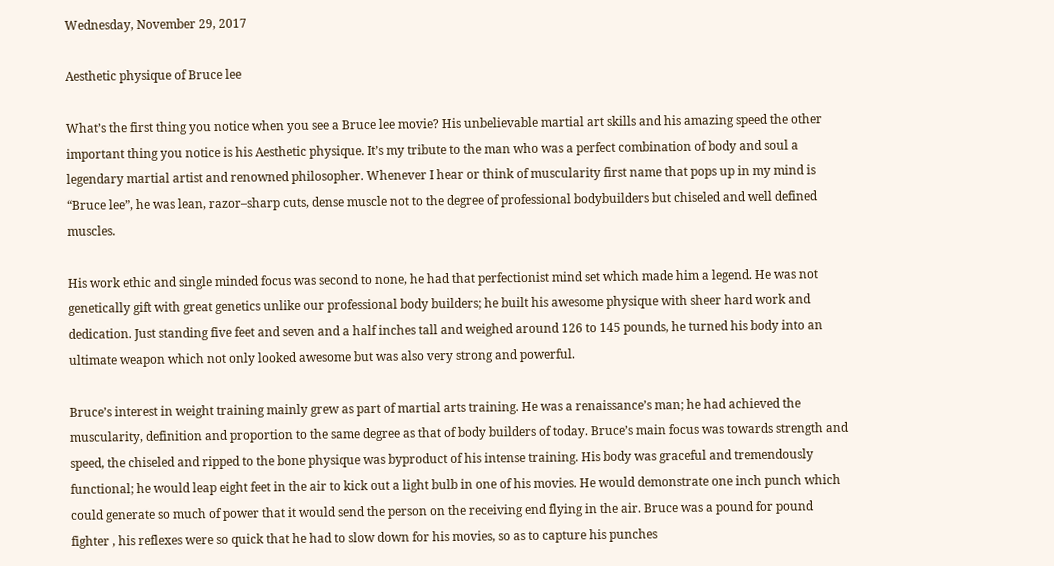Wednesday, November 29, 2017

Aesthetic physique of Bruce lee

What’s the first thing you notice when you see a Bruce lee movie? His unbelievable martial art skills and his amazing speed the other important thing you notice is his Aesthetic physique. It’s my tribute to the man who was a perfect combination of body and soul a legendary martial artist and renowned philosopher. Whenever I hear or think of muscularity first name that pops up in my mind is “Bruce lee”, he was lean, razor–sharp cuts, dense muscle not to the degree of professional bodybuilders but chiseled and well defined muscles.

His work ethic and single minded focus was second to none, he had that perfectionist mind set which made him a legend. He was not genetically gift with great genetics unlike our professional body builders; he built his awesome physique with sheer hard work and dedication. Just standing five feet and seven and a half inches tall and weighed around 126 to 145 pounds, he turned his body into an ultimate weapon which not only looked awesome but was also very strong and powerful.

Bruce’s interest in weight training mainly grew as part of martial arts training. He was a renaissance’s man; he had achieved the muscularity, definition and proportion to the same degree as that of body builders of today. Bruce’s main focus was towards strength and speed, the chiseled and ripped to the bone physique was byproduct of his intense training. His body was graceful and tremendously functional; he would leap eight feet in the air to kick out a light bulb in one of his movies. He would demonstrate one inch punch which could generate so much of power that it would send the person on the receiving end flying in the air. Bruce was a pound for pound fighter , his reflexes were so quick that he had to slow down for his movies, so as to capture his punches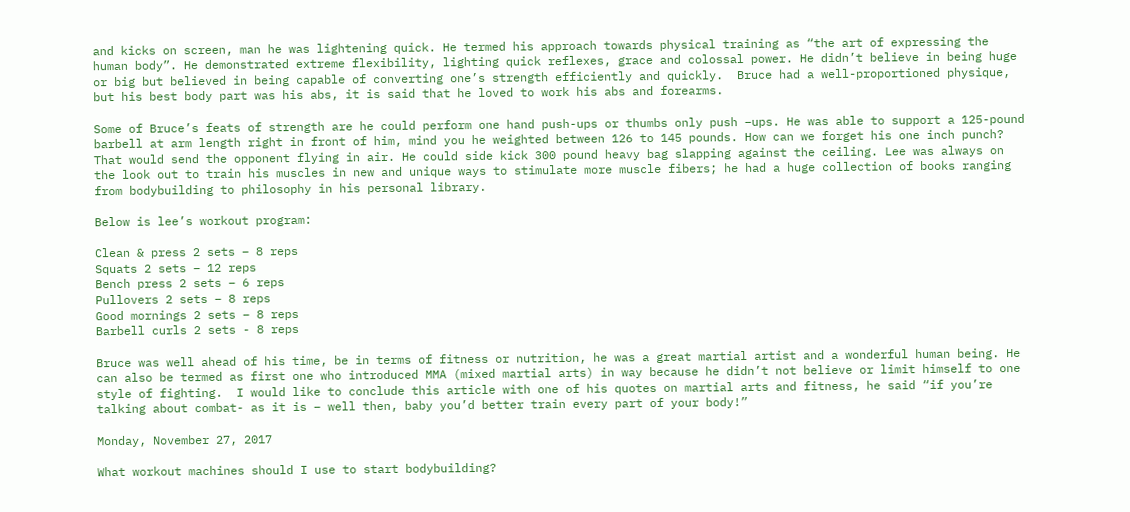and kicks on screen, man he was lightening quick. He termed his approach towards physical training as “the art of expressing the human body”. He demonstrated extreme flexibility, lighting quick reflexes, grace and colossal power. He didn’t believe in being huge or big but believed in being capable of converting one’s strength efficiently and quickly.  Bruce had a well-proportioned physique, but his best body part was his abs, it is said that he loved to work his abs and forearms.

Some of Bruce’s feats of strength are he could perform one hand push-ups or thumbs only push –ups. He was able to support a 125-pound barbell at arm length right in front of him, mind you he weighted between 126 to 145 pounds. How can we forget his one inch punch? That would send the opponent flying in air. He could side kick 300 pound heavy bag slapping against the ceiling. Lee was always on the look out to train his muscles in new and unique ways to stimulate more muscle fibers; he had a huge collection of books ranging from bodybuilding to philosophy in his personal library.

Below is lee’s workout program:

Clean & press 2 sets – 8 reps
Squats 2 sets – 12 reps
Bench press 2 sets – 6 reps
Pullovers 2 sets – 8 reps
Good mornings 2 sets – 8 reps
Barbell curls 2 sets - 8 reps

Bruce was well ahead of his time, be in terms of fitness or nutrition, he was a great martial artist and a wonderful human being. He can also be termed as first one who introduced MMA (mixed martial arts) in way because he didn’t not believe or limit himself to one style of fighting.  I would like to conclude this article with one of his quotes on martial arts and fitness, he said “if you’re talking about combat- as it is – well then, baby you’d better train every part of your body!”

Monday, November 27, 2017

What workout machines should I use to start bodybuilding?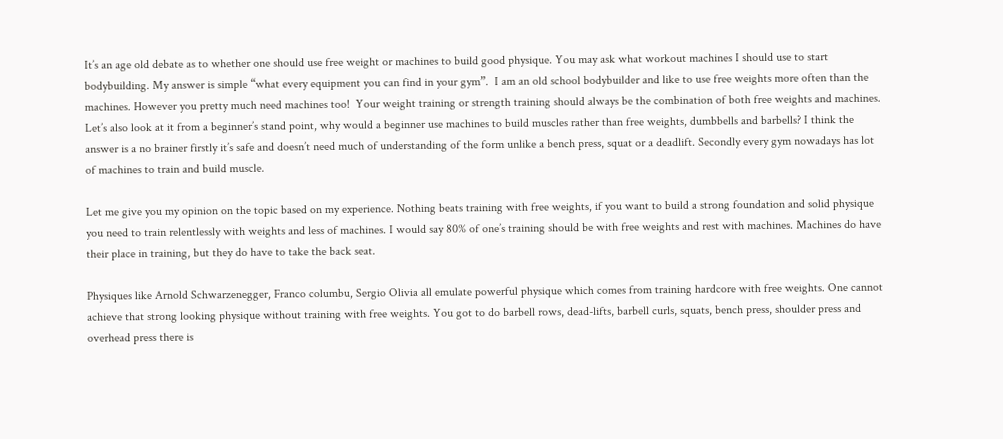It’s an age old debate as to whether one should use free weight or machines to build good physique. You may ask what workout machines I should use to start bodybuilding. My answer is simple “what every equipment you can find in your gym”.  I am an old school bodybuilder and like to use free weights more often than the machines. However you pretty much need machines too!  Your weight training or strength training should always be the combination of both free weights and machines. Let’s also look at it from a beginner’s stand point, why would a beginner use machines to build muscles rather than free weights, dumbbells and barbells? I think the answer is a no brainer firstly it’s safe and doesn’t need much of understanding of the form unlike a bench press, squat or a deadlift. Secondly every gym nowadays has lot of machines to train and build muscle.

Let me give you my opinion on the topic based on my experience. Nothing beats training with free weights, if you want to build a strong foundation and solid physique you need to train relentlessly with weights and less of machines. I would say 80% of one’s training should be with free weights and rest with machines. Machines do have their place in training, but they do have to take the back seat.

Physiques like Arnold Schwarzenegger, Franco columbu, Sergio Olivia all emulate powerful physique which comes from training hardcore with free weights. One cannot achieve that strong looking physique without training with free weights. You got to do barbell rows, dead-lifts, barbell curls, squats, bench press, shoulder press and overhead press there is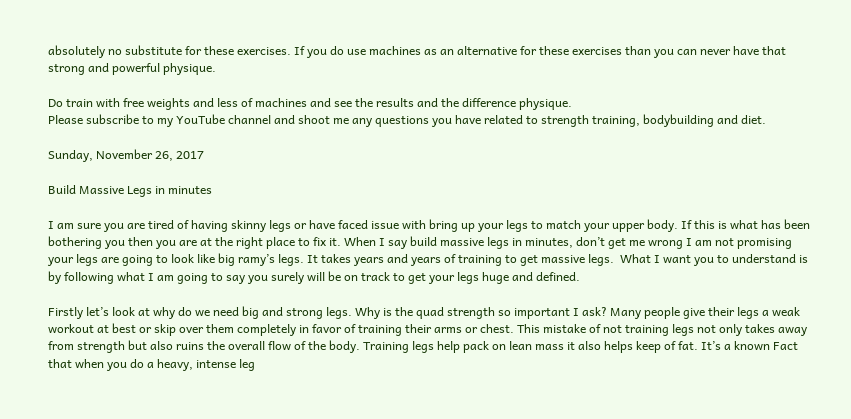absolutely no substitute for these exercises. If you do use machines as an alternative for these exercises than you can never have that strong and powerful physique.

Do train with free weights and less of machines and see the results and the difference physique.
Please subscribe to my YouTube channel and shoot me any questions you have related to strength training, bodybuilding and diet.

Sunday, November 26, 2017

Build Massive Legs in minutes

I am sure you are tired of having skinny legs or have faced issue with bring up your legs to match your upper body. If this is what has been bothering you then you are at the right place to fix it. When I say build massive legs in minutes, don’t get me wrong I am not promising your legs are going to look like big ramy’s legs. It takes years and years of training to get massive legs.  What I want you to understand is by following what I am going to say you surely will be on track to get your legs huge and defined.

Firstly let’s look at why do we need big and strong legs. Why is the quad strength so important I ask? Many people give their legs a weak workout at best or skip over them completely in favor of training their arms or chest. This mistake of not training legs not only takes away from strength but also ruins the overall flow of the body. Training legs help pack on lean mass it also helps keep of fat. It’s a known Fact that when you do a heavy, intense leg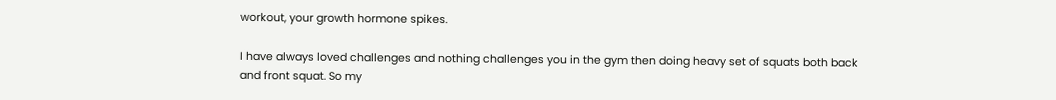workout, your growth hormone spikes.

I have always loved challenges and nothing challenges you in the gym then doing heavy set of squats both back and front squat. So my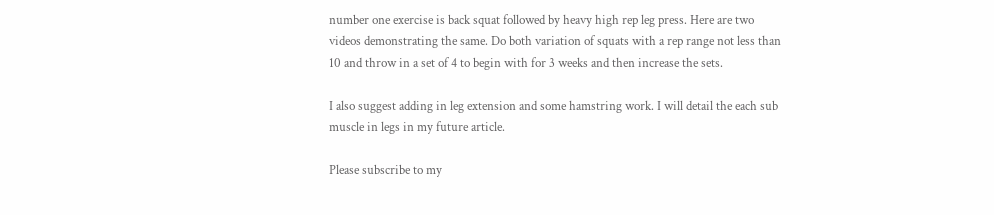number one exercise is back squat followed by heavy high rep leg press. Here are two videos demonstrating the same. Do both variation of squats with a rep range not less than 10 and throw in a set of 4 to begin with for 3 weeks and then increase the sets.

I also suggest adding in leg extension and some hamstring work. I will detail the each sub muscle in legs in my future article.

Please subscribe to my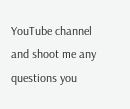YouTube channel and shoot me any questions you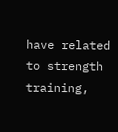have related to strength training,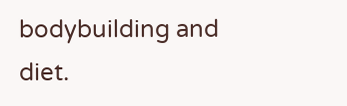bodybuilding and diet.